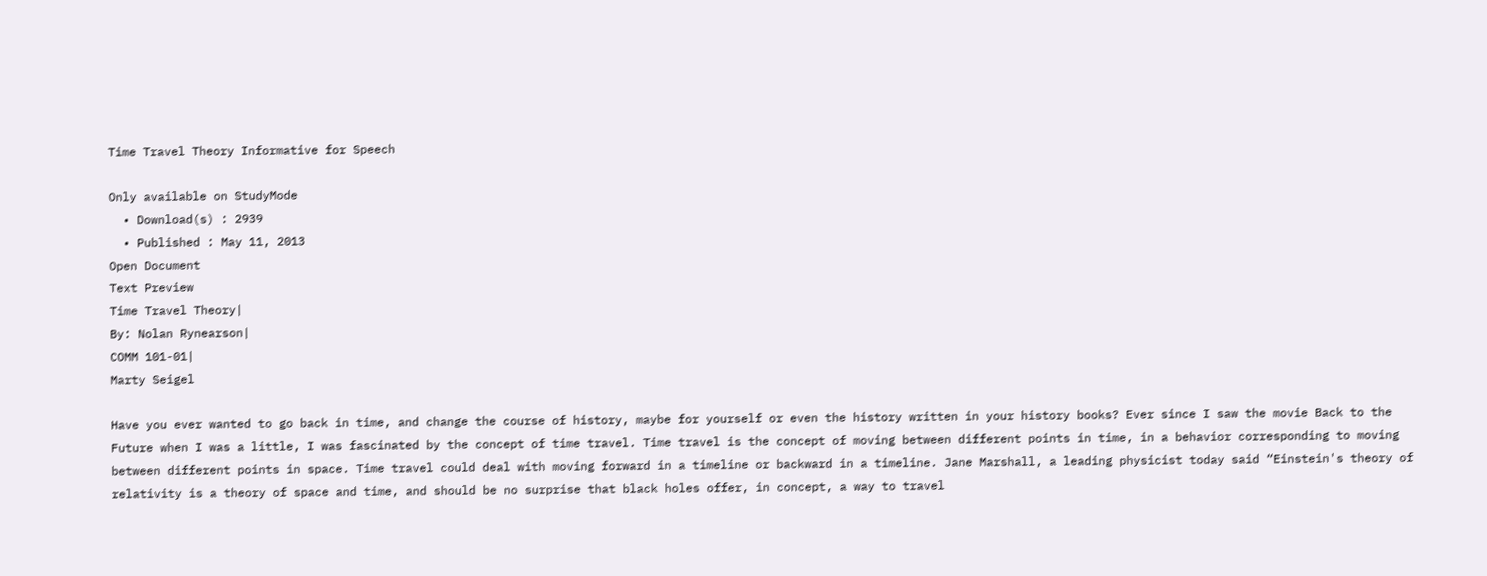Time Travel Theory Informative for Speech

Only available on StudyMode
  • Download(s) : 2939
  • Published : May 11, 2013
Open Document
Text Preview
Time Travel Theory|
By: Nolan Rynearson|
COMM 101-01|
Marty Seigel

Have you ever wanted to go back in time, and change the course of history, maybe for yourself or even the history written in your history books? Ever since I saw the movie Back to the Future when I was a little, I was fascinated by the concept of time travel. Time travel is the concept of moving between different points in time, in a behavior corresponding to moving between different points in space. Time travel could deal with moving forward in a timeline or backward in a timeline. Jane Marshall, a leading physicist today said “Einstein's theory of relativity is a theory of space and time, and should be no surprise that black holes offer, in concept, a way to travel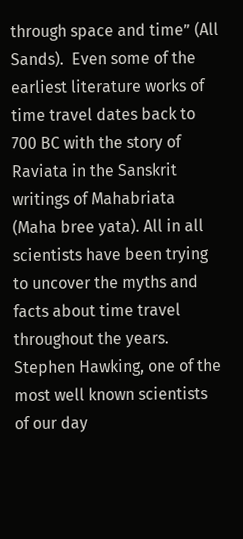through space and time” (All Sands).  Even some of the earliest literature works of time travel dates back to 700 BC with the story of Raviata in the Sanskrit writings of Mahabriata (Maha bree yata). All in all scientists have been trying to uncover the myths and facts about time travel throughout the years. Stephen Hawking, one of the most well known scientists of our day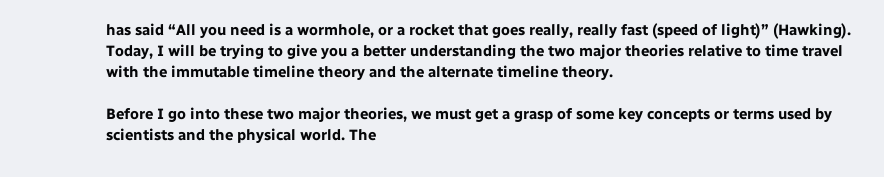has said “All you need is a wormhole, or a rocket that goes really, really fast (speed of light)” (Hawking). Today, I will be trying to give you a better understanding the two major theories relative to time travel with the immutable timeline theory and the alternate timeline theory.

Before I go into these two major theories, we must get a grasp of some key concepts or terms used by scientists and the physical world. The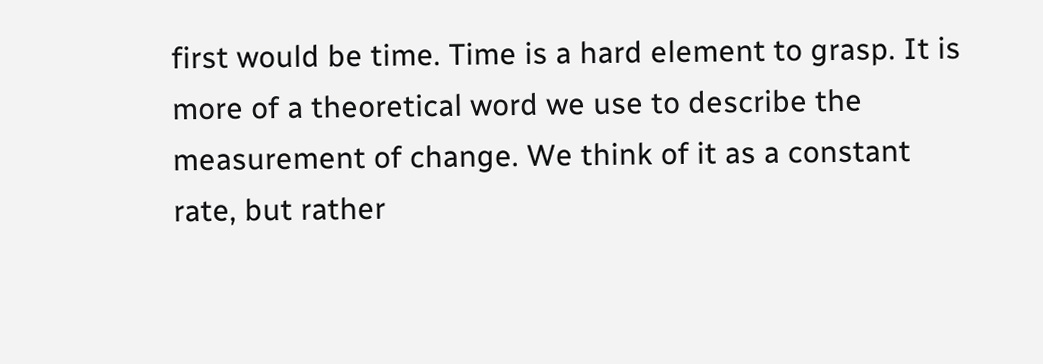first would be time. Time is a hard element to grasp. It is more of a theoretical word we use to describe the measurement of change. We think of it as a constant rate, but rather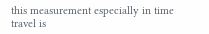this measurement especially in time travel is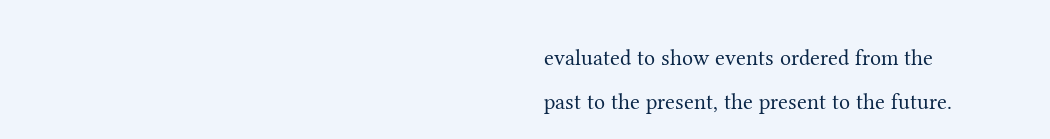evaluated to show events ordered from the past to the present, the present to the future.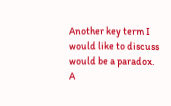Another key term I would like to discuss would be a paradox. A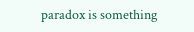paradox is something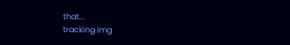that...
tracking img